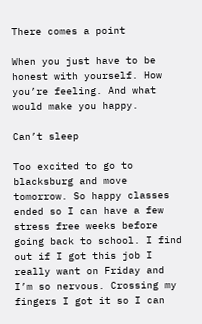There comes a point

When you just have to be honest with yourself. How you’re feeling. And what would make you happy.

Can’t sleep

Too excited to go to blacksburg and move tomorrow. So happy classes ended so I can have a few stress free weeks before going back to school. I find out if I got this job I really want on Friday and I’m so nervous. Crossing my fingers I got it so I can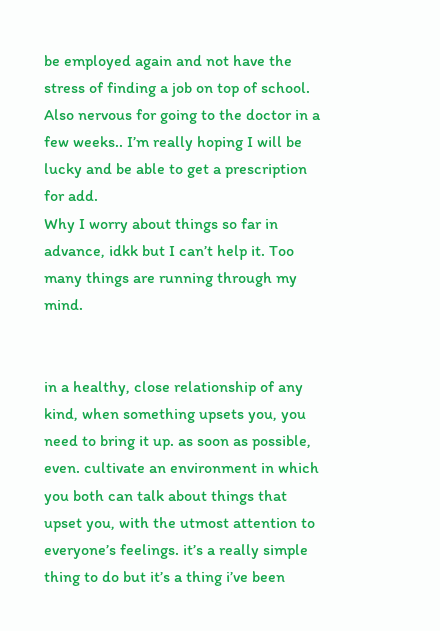be employed again and not have the stress of finding a job on top of school. Also nervous for going to the doctor in a few weeks.. I’m really hoping I will be lucky and be able to get a prescription for add.
Why I worry about things so far in advance, idkk but I can’t help it. Too many things are running through my mind.


in a healthy, close relationship of any kind, when something upsets you, you need to bring it up. as soon as possible, even. cultivate an environment in which you both can talk about things that upset you, with the utmost attention to everyone’s feelings. it’s a really simple thing to do but it’s a thing i’ve been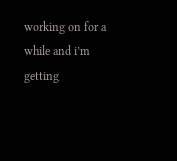working on for a while and i’m getting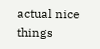actual nice things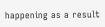happening as a result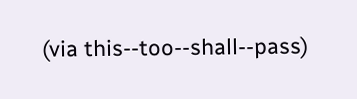(via this--too--shall--pass)